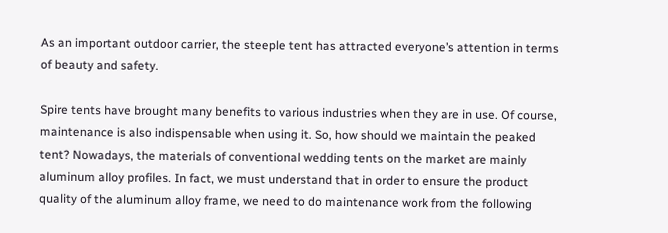As an important outdoor carrier, the steeple tent has attracted everyone’s attention in terms of beauty and safety.

Spire tents have brought many benefits to various industries when they are in use. Of course, maintenance is also indispensable when using it. So, how should we maintain the peaked tent? Nowadays, the materials of conventional wedding tents on the market are mainly aluminum alloy profiles. In fact, we must understand that in order to ensure the product quality of the aluminum alloy frame, we need to do maintenance work from the following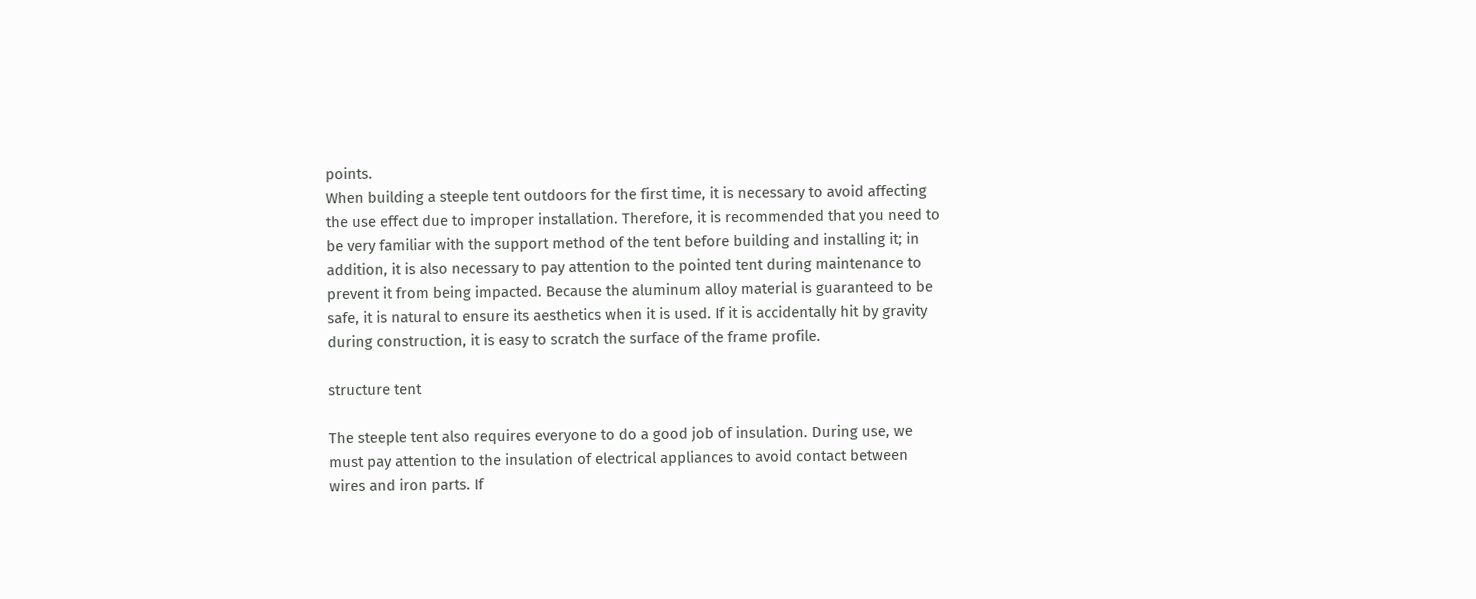points.
When building a steeple tent outdoors for the first time, it is necessary to avoid affecting the use effect due to improper installation. Therefore, it is recommended that you need to be very familiar with the support method of the tent before building and installing it; in addition, it is also necessary to pay attention to the pointed tent during maintenance to prevent it from being impacted. Because the aluminum alloy material is guaranteed to be safe, it is natural to ensure its aesthetics when it is used. If it is accidentally hit by gravity during construction, it is easy to scratch the surface of the frame profile.

structure tent

The steeple tent also requires everyone to do a good job of insulation. During use, we must pay attention to the insulation of electrical appliances to avoid contact between wires and iron parts. If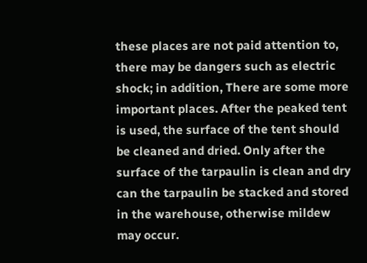these places are not paid attention to, there may be dangers such as electric shock; in addition, There are some more important places. After the peaked tent is used, the surface of the tent should be cleaned and dried. Only after the surface of the tarpaulin is clean and dry can the tarpaulin be stacked and stored in the warehouse, otherwise mildew may occur.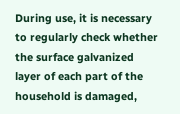During use, it is necessary to regularly check whether the surface galvanized layer of each part of the household is damaged,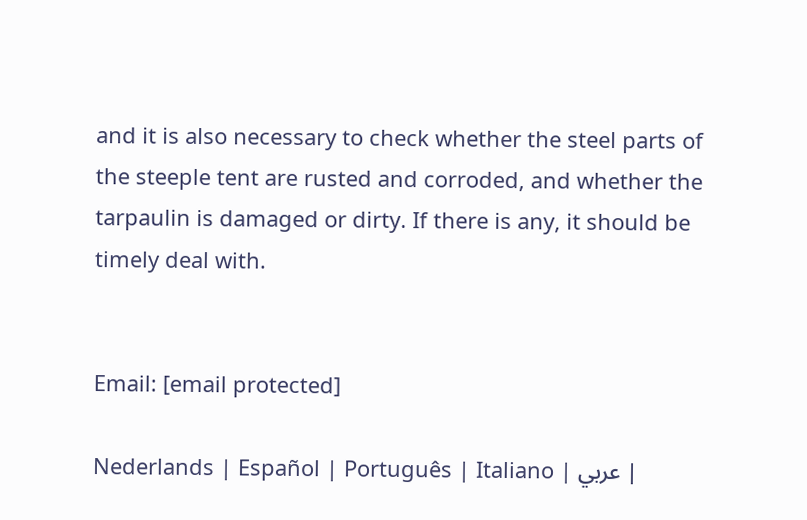and it is also necessary to check whether the steel parts of the steeple tent are rusted and corroded, and whether the tarpaulin is damaged or dirty. If there is any, it should be timely deal with.


Email: [email protected]

Nederlands | Español | Português | Italiano | عربي |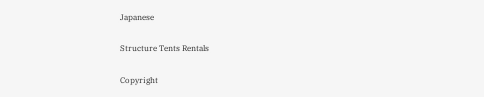Japanese

Structure Tents Rentals

Copyright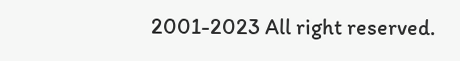2001-2023 All right reserved.